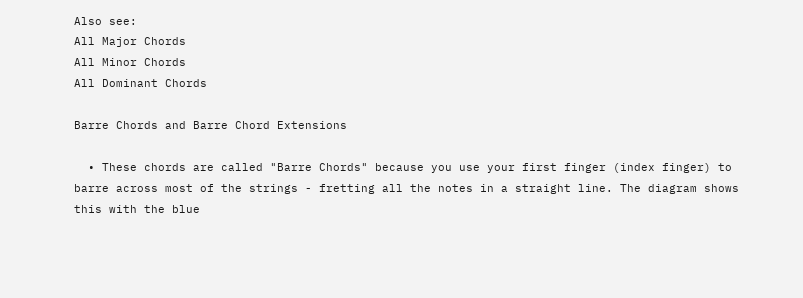Also see:
All Major Chords
All Minor Chords
All Dominant Chords

Barre Chords and Barre Chord Extensions

  • These chords are called "Barre Chords" because you use your first finger (index finger) to barre across most of the strings - fretting all the notes in a straight line. The diagram shows this with the blue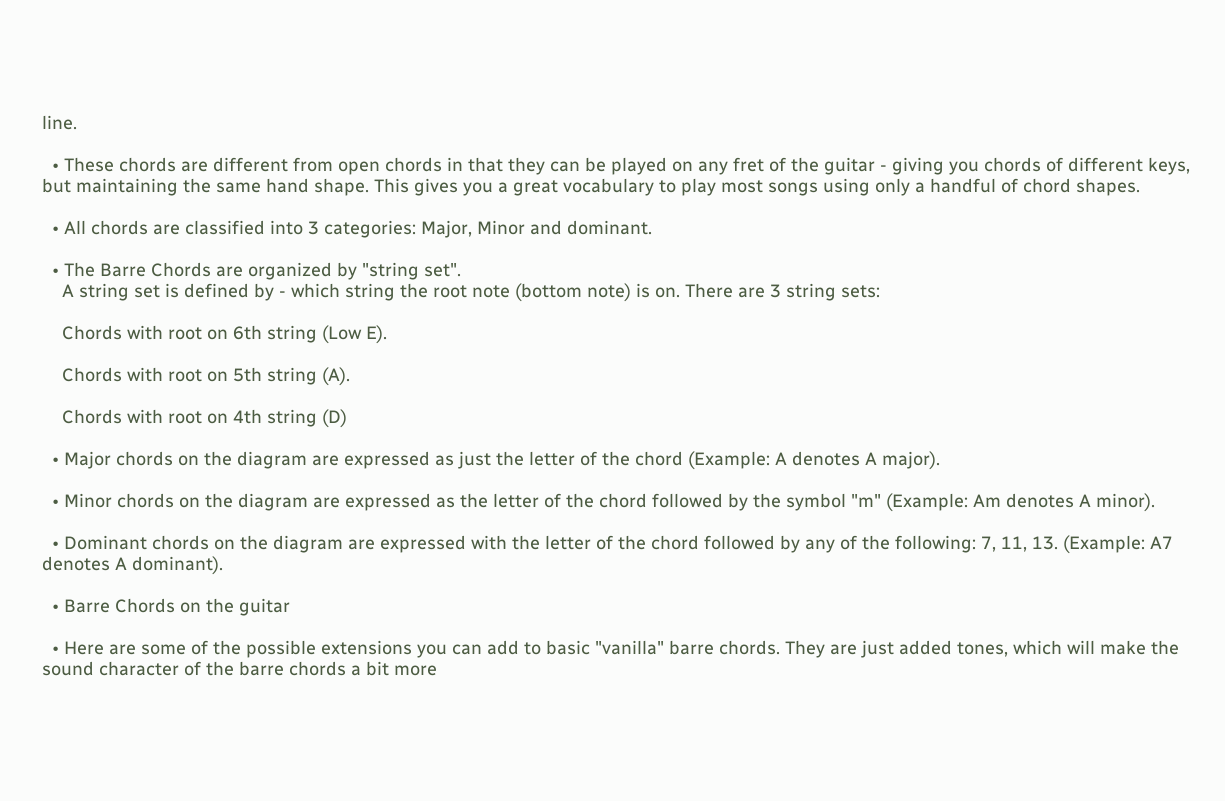line.

  • These chords are different from open chords in that they can be played on any fret of the guitar - giving you chords of different keys, but maintaining the same hand shape. This gives you a great vocabulary to play most songs using only a handful of chord shapes.

  • All chords are classified into 3 categories: Major, Minor and dominant.

  • The Barre Chords are organized by "string set".
    A string set is defined by - which string the root note (bottom note) is on. There are 3 string sets:

    Chords with root on 6th string (Low E).

    Chords with root on 5th string (A).

    Chords with root on 4th string (D)

  • Major chords on the diagram are expressed as just the letter of the chord (Example: A denotes A major).

  • Minor chords on the diagram are expressed as the letter of the chord followed by the symbol "m" (Example: Am denotes A minor).

  • Dominant chords on the diagram are expressed with the letter of the chord followed by any of the following: 7, 11, 13. (Example: A7 denotes A dominant).

  • Barre Chords on the guitar

  • Here are some of the possible extensions you can add to basic "vanilla" barre chords. They are just added tones, which will make the sound character of the barre chords a bit more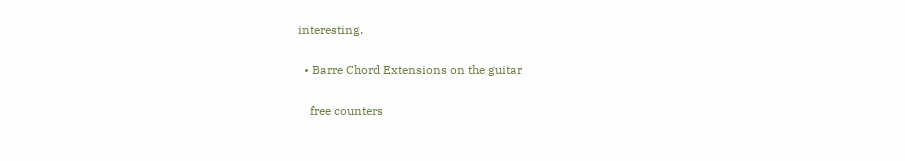interesting.

  • Barre Chord Extensions on the guitar

    free counters